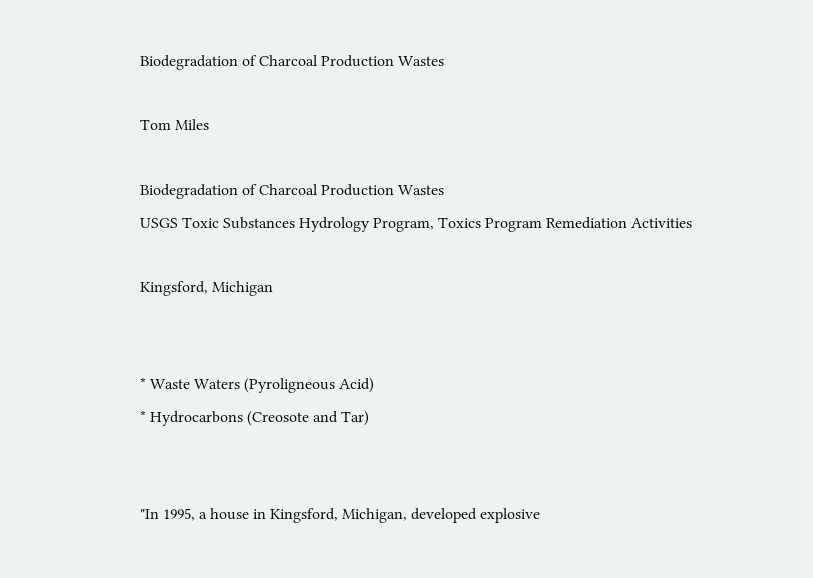Biodegradation of Charcoal Production Wastes

Tom Miles

Biodegradation of Charcoal Production Wastes
USGS Toxic Substances Hydrology Program, Toxics Program Remediation Activities

Kingsford, Michigan


* Waste Waters (Pyroligneous Acid)
* Hydrocarbons (Creosote and Tar)


"In 1995, a house in Kingsford, Michigan, developed explosive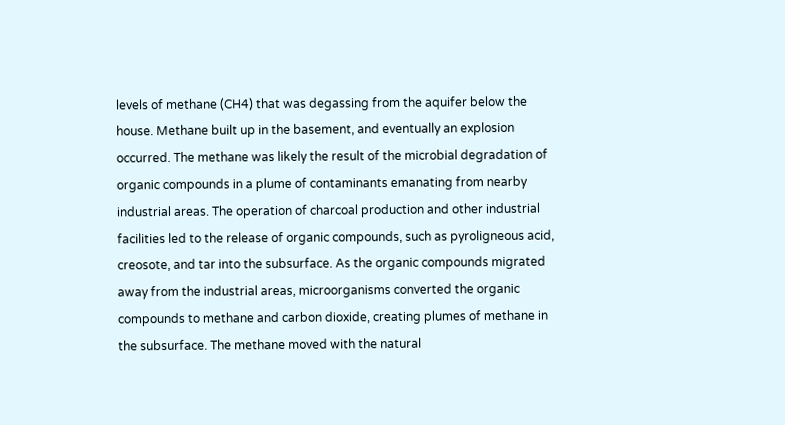levels of methane (CH4) that was degassing from the aquifer below the house. Methane built up in the basement, and eventually an explosion occurred. The methane was likely the result of the microbial degradation of organic compounds in a plume of contaminants emanating from nearby industrial areas. The operation of charcoal production and other industrial facilities led to the release of organic compounds, such as pyroligneous acid, creosote, and tar into the subsurface. As the organic compounds migrated away from the industrial areas, microorganisms converted the organic compounds to methane and carbon dioxide, creating plumes of methane in the subsurface. The methane moved with the natural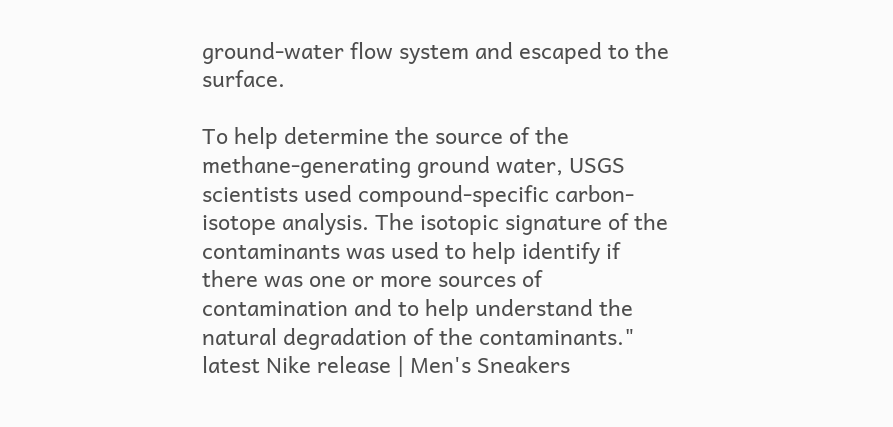ground-water flow system and escaped to the surface.

To help determine the source of the methane-generating ground water, USGS scientists used compound-specific carbon-isotope analysis. The isotopic signature of the contaminants was used to help identify if there was one or more sources of contamination and to help understand the natural degradation of the contaminants."
latest Nike release | Men's Sneakers